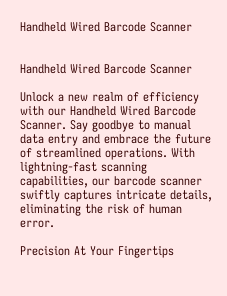Handheld Wired Barcode Scanner


Handheld Wired Barcode Scanner

Unlock a new realm of efficiency with our Handheld Wired Barcode Scanner. Say goodbye to manual data entry and embrace the future of streamlined operations. With lightning-fast scanning capabilities, our barcode scanner swiftly captures intricate details, eliminating the risk of human error.

Precision At Your Fingertips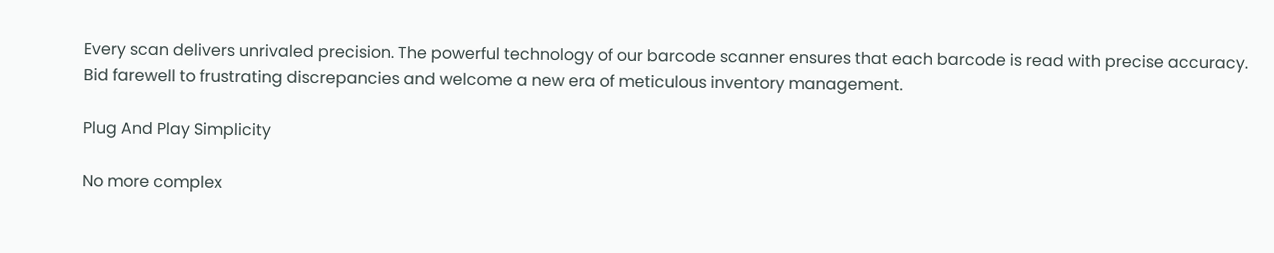Every scan delivers unrivaled precision. The powerful technology of our barcode scanner ensures that each barcode is read with precise accuracy. Bid farewell to frustrating discrepancies and welcome a new era of meticulous inventory management.

Plug And Play Simplicity

No more complex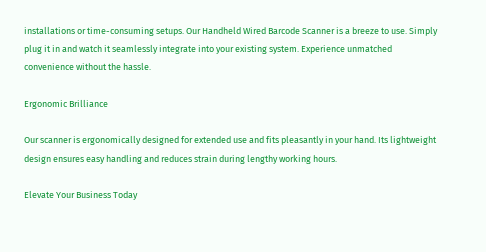installations or time-consuming setups. Our Handheld Wired Barcode Scanner is a breeze to use. Simply plug it in and watch it seamlessly integrate into your existing system. Experience unmatched convenience without the hassle.

Ergonomic Brilliance

Our scanner is ergonomically designed for extended use and fits pleasantly in your hand. Its lightweight design ensures easy handling and reduces strain during lengthy working hours.

Elevate Your Business Today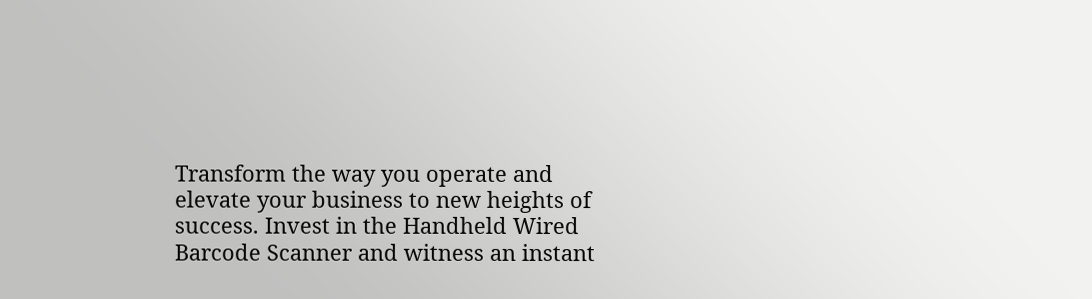Transform the way you operate and elevate your business to new heights of success. Invest in the Handheld Wired Barcode Scanner and witness an instant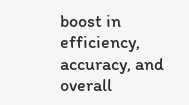boost in efficiency, accuracy, and overall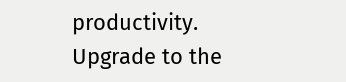productivity.
Upgrade to the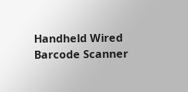Handheld Wired Barcode Scanner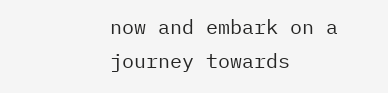now and embark on a journey towards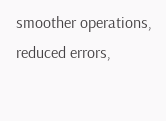smoother operations, reduced errors,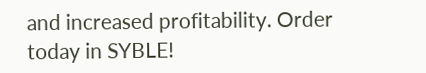and increased profitability. Order today in SYBLE!